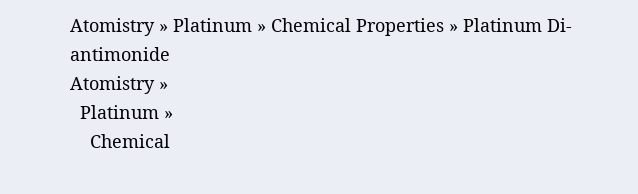Atomistry » Platinum » Chemical Properties » Platinum Di-antimonide
Atomistry »
  Platinum »
    Chemical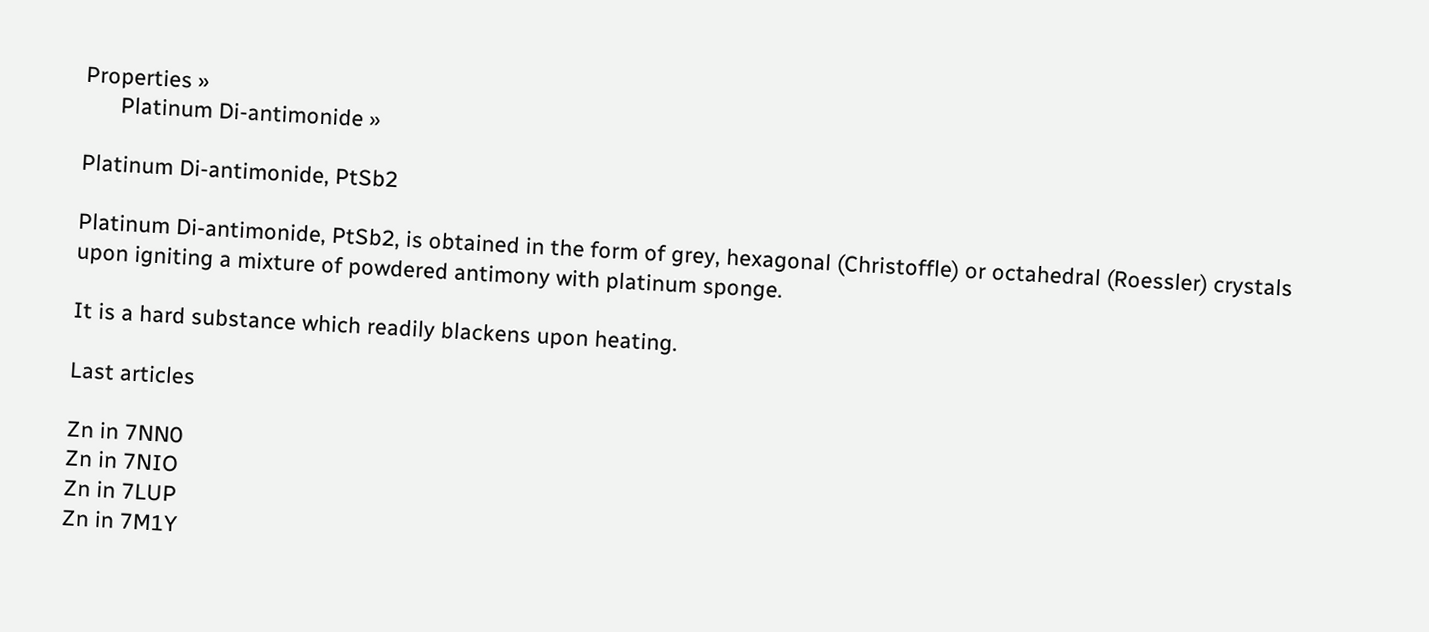Properties »
      Platinum Di-antimonide »

Platinum Di-antimonide, PtSb2

Platinum Di-antimonide, PtSb2, is obtained in the form of grey, hexagonal (Christoffle) or octahedral (Roessler) crystals upon igniting a mixture of powdered antimony with platinum sponge.

It is a hard substance which readily blackens upon heating.

Last articles

Zn in 7NN0
Zn in 7NIO
Zn in 7LUP
Zn in 7M1Y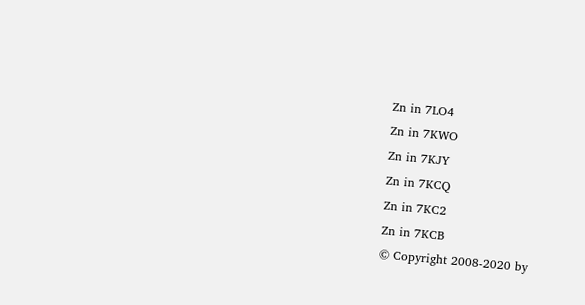Zn in 7LO4
Zn in 7KWO
Zn in 7KJY
Zn in 7KCQ
Zn in 7KC2
Zn in 7KCB
© Copyright 2008-2020 by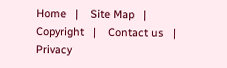Home   |    Site Map   |    Copyright   |    Contact us   |    Privacy